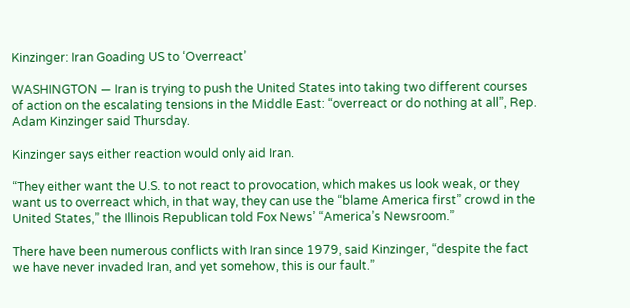Kinzinger: Iran Goading US to ‘Overreact’

WASHINGTON — Iran is trying to push the United States into taking two different courses of action on the escalating tensions in the Middle East: “overreact or do nothing at all”, Rep. Adam Kinzinger said Thursday.

Kinzinger says either reaction would only aid Iran.

“They either want the U.S. to not react to provocation, which makes us look weak, or they want us to overreact which, in that way, they can use the “blame America first” crowd in the United States,” the Illinois Republican told Fox News’ “America’s Newsroom.”

There have been numerous conflicts with Iran since 1979, said Kinzinger, “despite the fact we have never invaded Iran, and yet somehow, this is our fault.”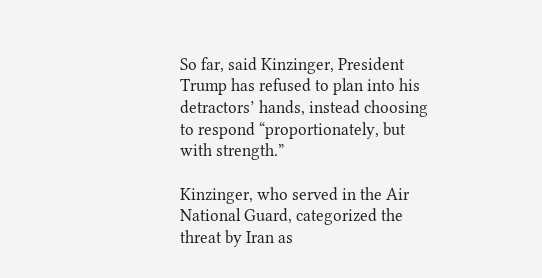So far, said Kinzinger, President Trump has refused to plan into his detractors’ hands, instead choosing to respond “proportionately, but with strength.”

Kinzinger, who served in the Air National Guard, categorized the threat by Iran as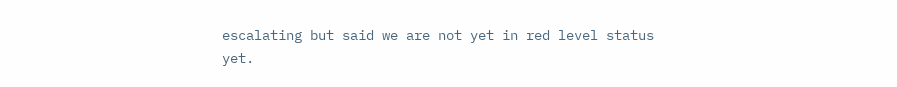escalating but said we are not yet in red level status yet.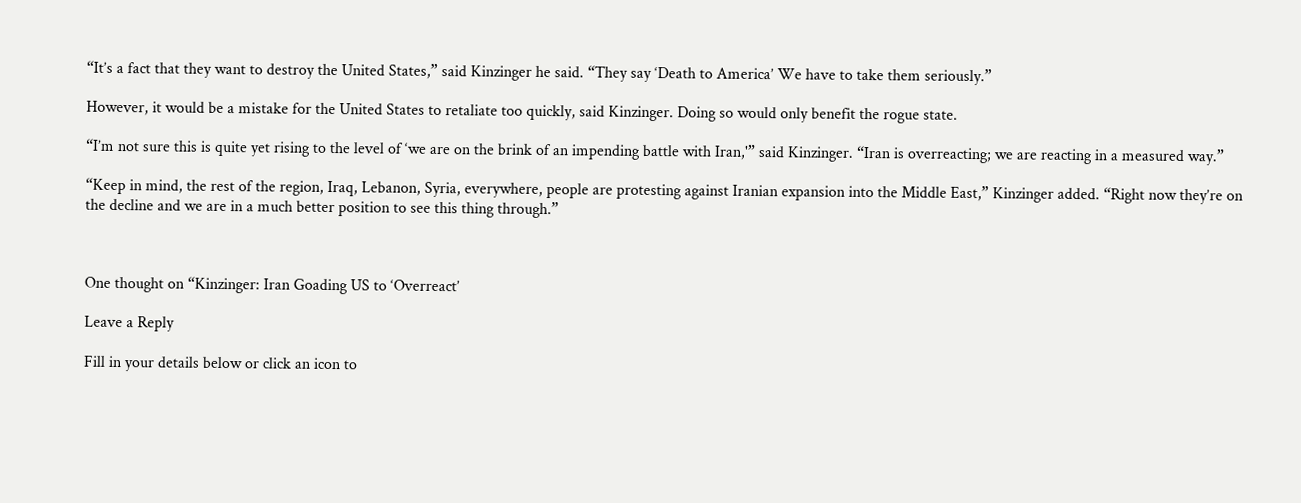“It’s a fact that they want to destroy the United States,” said Kinzinger he said. “They say ‘Death to America’ We have to take them seriously.”

However, it would be a mistake for the United States to retaliate too quickly, said Kinzinger. Doing so would only benefit the rogue state.

“I’m not sure this is quite yet rising to the level of ‘we are on the brink of an impending battle with Iran,'” said Kinzinger. “Iran is overreacting; we are reacting in a measured way.”

“Keep in mind, the rest of the region, Iraq, Lebanon, Syria, everywhere, people are protesting against Iranian expansion into the Middle East,” Kinzinger added. “Right now they’re on the decline and we are in a much better position to see this thing through.”



One thought on “Kinzinger: Iran Goading US to ‘Overreact’

Leave a Reply

Fill in your details below or click an icon to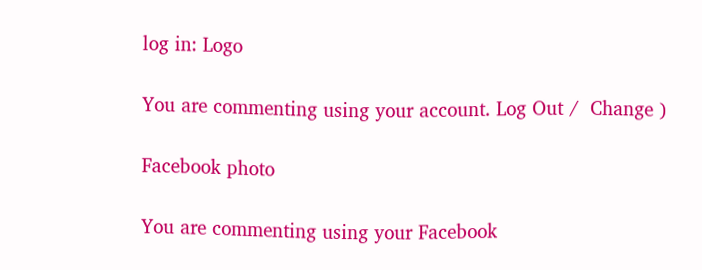log in: Logo

You are commenting using your account. Log Out /  Change )

Facebook photo

You are commenting using your Facebook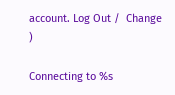account. Log Out /  Change )

Connecting to %s